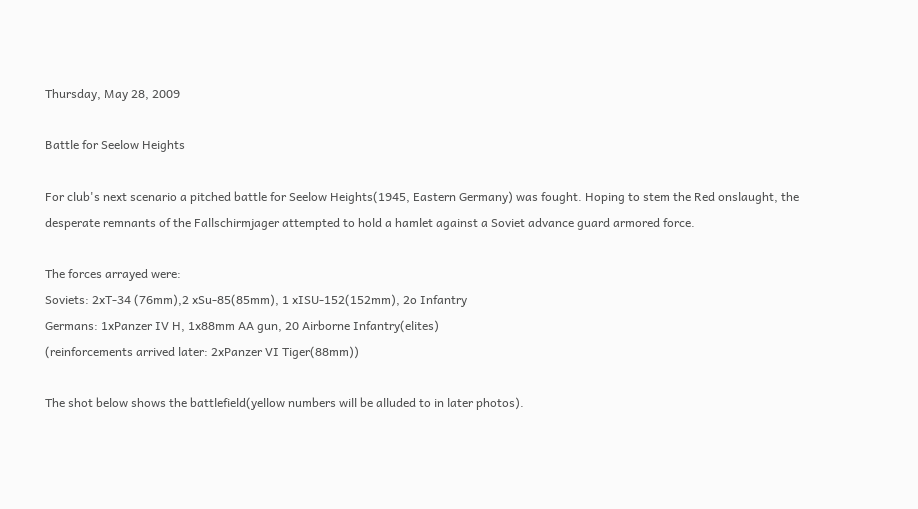Thursday, May 28, 2009

Battle for Seelow Heights

For club's next scenario a pitched battle for Seelow Heights(1945, Eastern Germany) was fought. Hoping to stem the Red onslaught, the desperate remnants of the Fallschirmjager attempted to hold a hamlet against a Soviet advance guard armored force.

The forces arrayed were:
Soviets: 2xT-34 (76mm),2 xSu-85(85mm), 1 xISU-152(152mm), 2o Infantry
Germans: 1xPanzer IV H, 1x88mm AA gun, 20 Airborne Infantry(elites)
(reinforcements arrived later: 2xPanzer VI Tiger(88mm))

The shot below shows the battlefield(yellow numbers will be alluded to in later photos).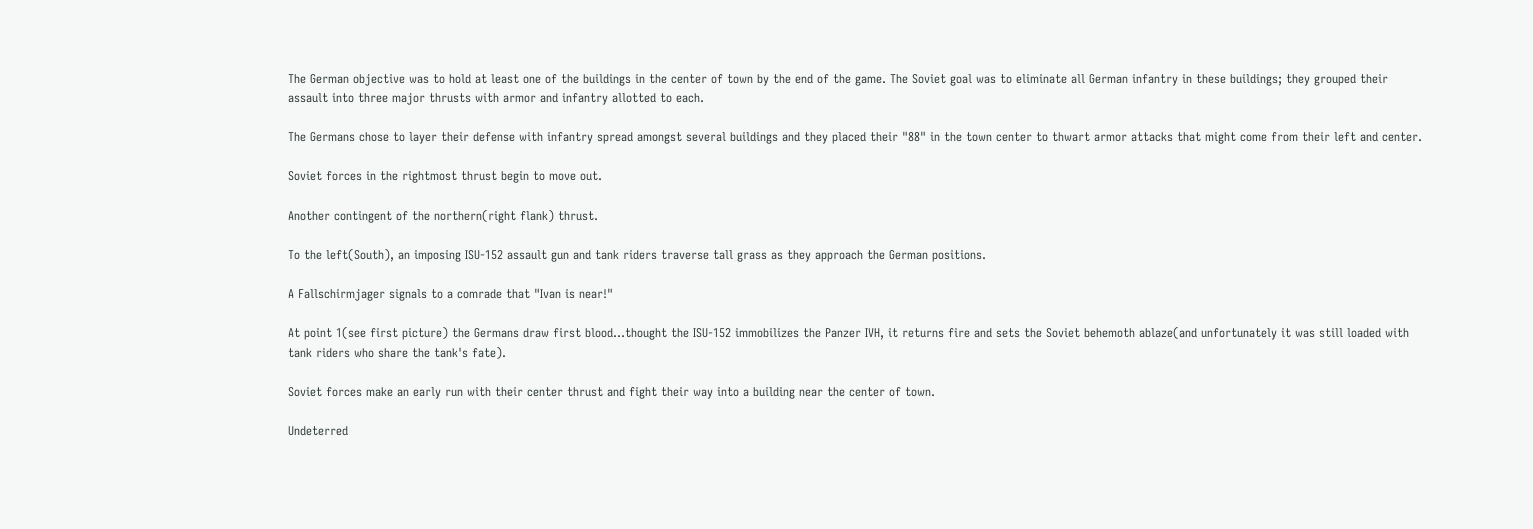The German objective was to hold at least one of the buildings in the center of town by the end of the game. The Soviet goal was to eliminate all German infantry in these buildings; they grouped their assault into three major thrusts with armor and infantry allotted to each.

The Germans chose to layer their defense with infantry spread amongst several buildings and they placed their "88" in the town center to thwart armor attacks that might come from their left and center.

Soviet forces in the rightmost thrust begin to move out.

Another contingent of the northern(right flank) thrust.

To the left(South), an imposing ISU-152 assault gun and tank riders traverse tall grass as they approach the German positions.

A Fallschirmjager signals to a comrade that "Ivan is near!"

At point 1(see first picture) the Germans draw first blood...thought the ISU-152 immobilizes the Panzer IVH, it returns fire and sets the Soviet behemoth ablaze(and unfortunately it was still loaded with tank riders who share the tank's fate).

Soviet forces make an early run with their center thrust and fight their way into a building near the center of town.

Undeterred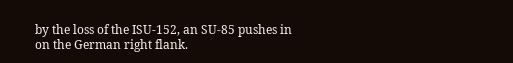by the loss of the ISU-152, an SU-85 pushes in on the German right flank.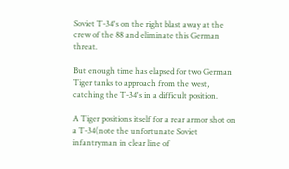Soviet T-34's on the right blast away at the crew of the 88 and eliminate this German threat.

But enough time has elapsed for two German Tiger tanks to approach from the west, catching the T-34's in a difficult position.

A Tiger positions itself for a rear armor shot on a T-34(note the unfortunate Soviet infantryman in clear line of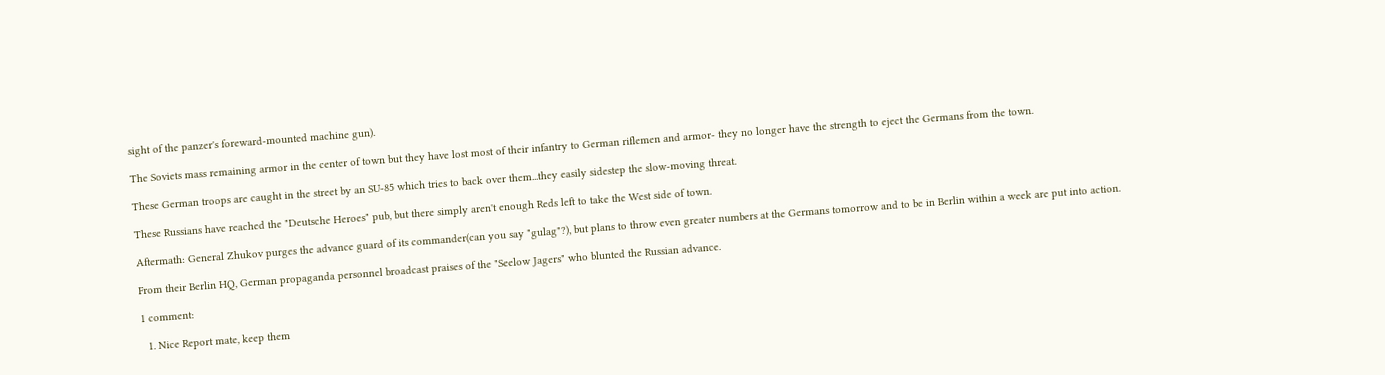sight of the panzer's foreward-mounted machine gun).

The Soviets mass remaining armor in the center of town but they have lost most of their infantry to German riflemen and armor- they no longer have the strength to eject the Germans from the town.

These German troops are caught in the street by an SU-85 which tries to back over them...they easily sidestep the slow-moving threat.

These Russians have reached the "Deutsche Heroes" pub, but there simply aren't enough Reds left to take the West side of town.

Aftermath: General Zhukov purges the advance guard of its commander(can you say "gulag"?), but plans to throw even greater numbers at the Germans tomorrow and to be in Berlin within a week are put into action.

From their Berlin HQ, German propaganda personnel broadcast praises of the "Seelow Jagers" who blunted the Russian advance.

1 comment:

  1. Nice Report mate, keep them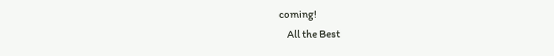coming!
    All the Best